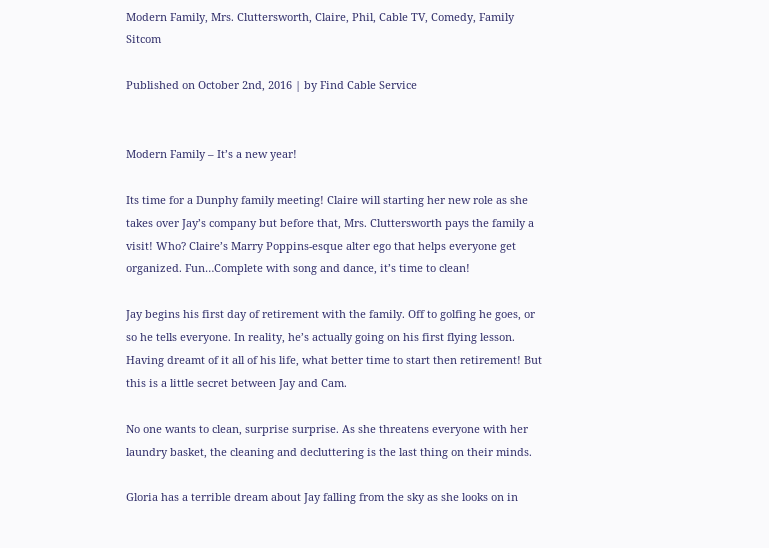Modern Family, Mrs. Cluttersworth, Claire, Phil, Cable TV, Comedy, Family Sitcom

Published on October 2nd, 2016 | by Find Cable Service


Modern Family – It’s a new year!

Its time for a Dunphy family meeting! Claire will starting her new role as she takes over Jay’s company but before that, Mrs. Cluttersworth pays the family a visit! Who? Claire’s Marry Poppins-esque alter ego that helps everyone get organized. Fun…Complete with song and dance, it’s time to clean!

Jay begins his first day of retirement with the family. Off to golfing he goes, or so he tells everyone. In reality, he’s actually going on his first flying lesson. Having dreamt of it all of his life, what better time to start then retirement! But this is a little secret between Jay and Cam.

No one wants to clean, surprise surprise. As she threatens everyone with her laundry basket, the cleaning and decluttering is the last thing on their minds.

Gloria has a terrible dream about Jay falling from the sky as she looks on in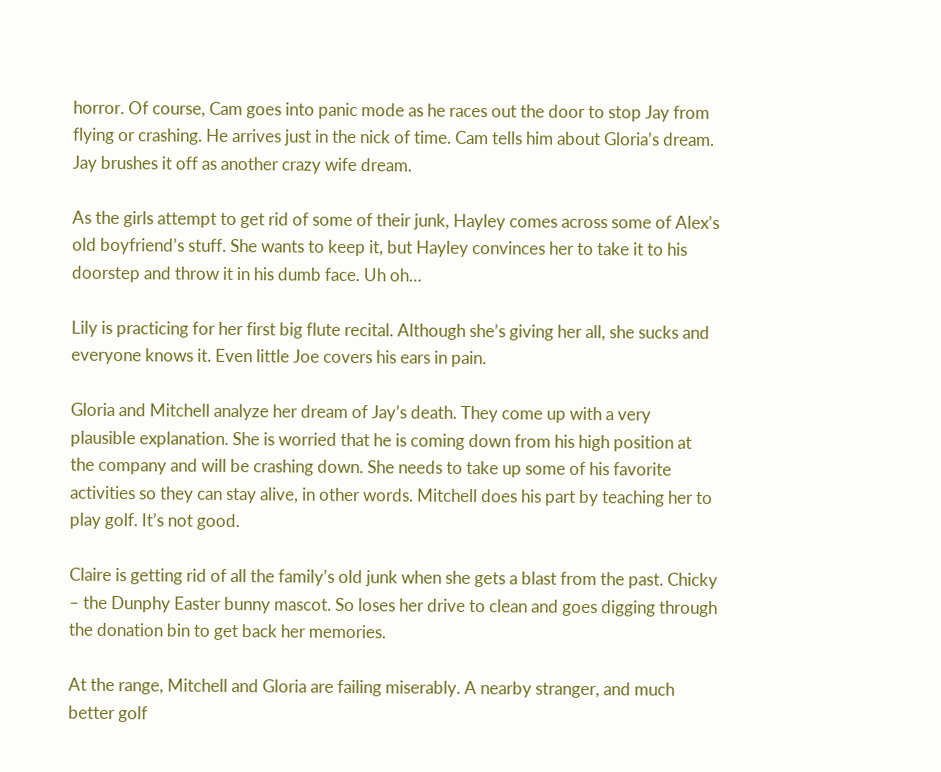horror. Of course, Cam goes into panic mode as he races out the door to stop Jay from flying or crashing. He arrives just in the nick of time. Cam tells him about Gloria’s dream. Jay brushes it off as another crazy wife dream.

As the girls attempt to get rid of some of their junk, Hayley comes across some of Alex’s old boyfriend’s stuff. She wants to keep it, but Hayley convinces her to take it to his doorstep and throw it in his dumb face. Uh oh…

Lily is practicing for her first big flute recital. Although she’s giving her all, she sucks and everyone knows it. Even little Joe covers his ears in pain.

Gloria and Mitchell analyze her dream of Jay’s death. They come up with a very plausible explanation. She is worried that he is coming down from his high position at the company and will be crashing down. She needs to take up some of his favorite activities so they can stay alive, in other words. Mitchell does his part by teaching her to play golf. It’s not good.

Claire is getting rid of all the family’s old junk when she gets a blast from the past. Chicky – the Dunphy Easter bunny mascot. So loses her drive to clean and goes digging through the donation bin to get back her memories.

At the range, Mitchell and Gloria are failing miserably. A nearby stranger, and much better golf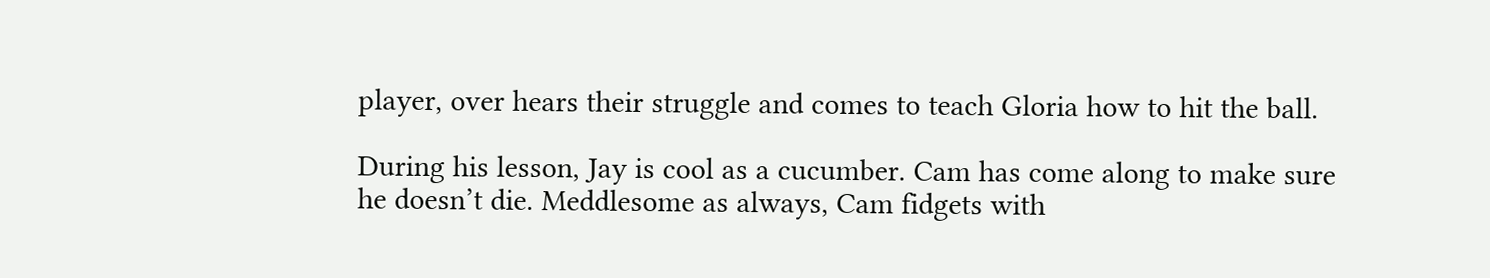player, over hears their struggle and comes to teach Gloria how to hit the ball.

During his lesson, Jay is cool as a cucumber. Cam has come along to make sure he doesn’t die. Meddlesome as always, Cam fidgets with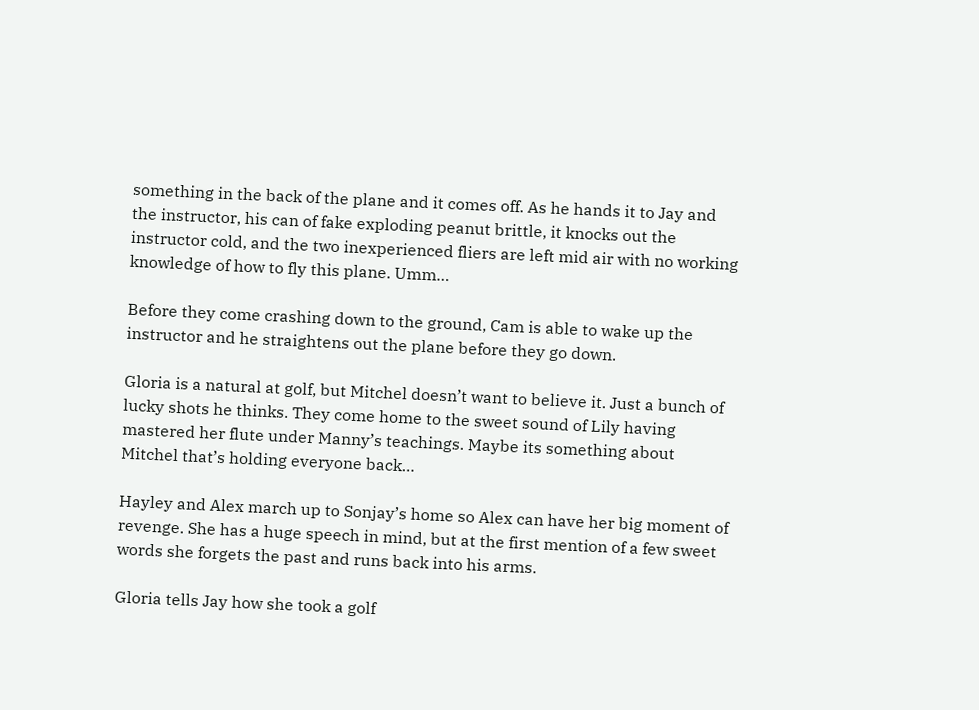something in the back of the plane and it comes off. As he hands it to Jay and the instructor, his can of fake exploding peanut brittle, it knocks out the instructor cold, and the two inexperienced fliers are left mid air with no working knowledge of how to fly this plane. Umm…

Before they come crashing down to the ground, Cam is able to wake up the instructor and he straightens out the plane before they go down.

Gloria is a natural at golf, but Mitchel doesn’t want to believe it. Just a bunch of lucky shots he thinks. They come home to the sweet sound of Lily having mastered her flute under Manny’s teachings. Maybe its something about Mitchel that’s holding everyone back…

Hayley and Alex march up to Sonjay’s home so Alex can have her big moment of revenge. She has a huge speech in mind, but at the first mention of a few sweet words she forgets the past and runs back into his arms.

Gloria tells Jay how she took a golf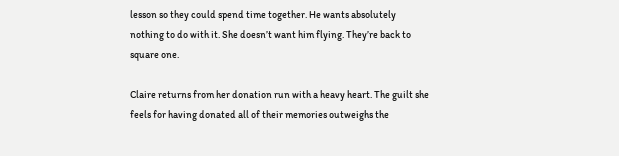lesson so they could spend time together. He wants absolutely nothing to do with it. She doesn’t want him flying. They’re back to square one.

Claire returns from her donation run with a heavy heart. The guilt she feels for having donated all of their memories outweighs the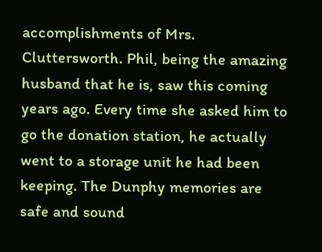accomplishments of Mrs. Cluttersworth. Phil, being the amazing husband that he is, saw this coming years ago. Every time she asked him to go the donation station, he actually went to a storage unit he had been keeping. The Dunphy memories are safe and sound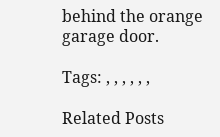behind the orange garage door.

Tags: , , , , , ,

Related Posts